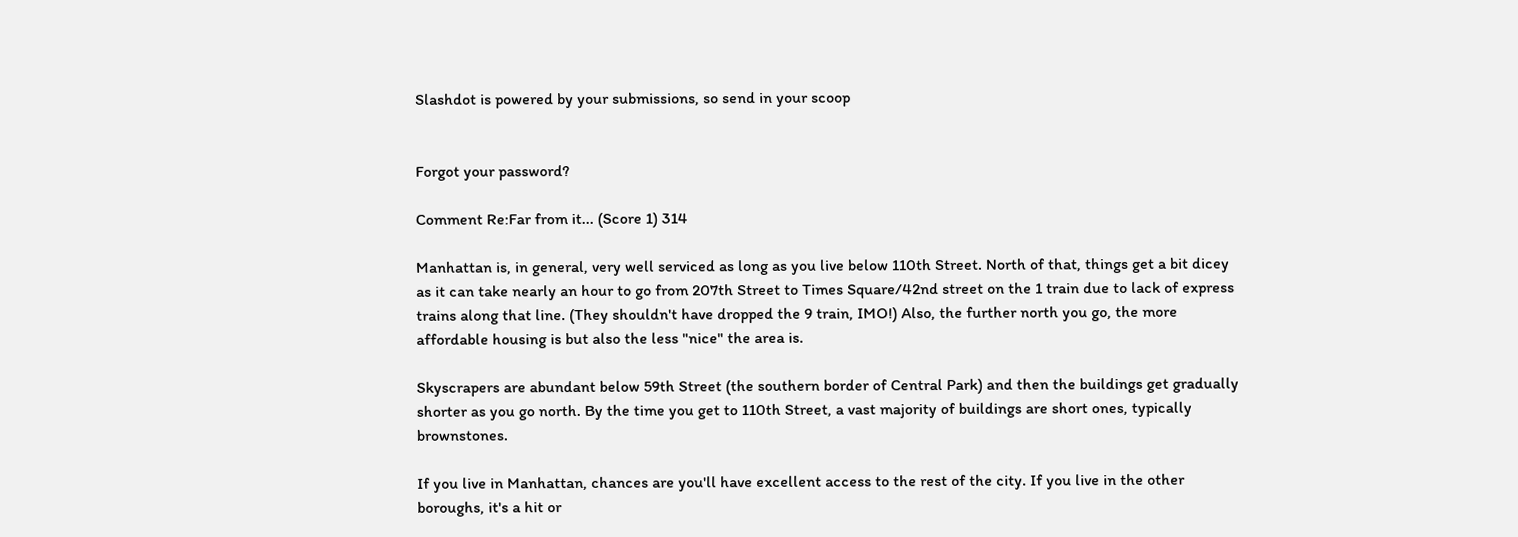Slashdot is powered by your submissions, so send in your scoop


Forgot your password?

Comment Re:Far from it... (Score 1) 314

Manhattan is, in general, very well serviced as long as you live below 110th Street. North of that, things get a bit dicey as it can take nearly an hour to go from 207th Street to Times Square/42nd street on the 1 train due to lack of express trains along that line. (They shouldn't have dropped the 9 train, IMO!) Also, the further north you go, the more affordable housing is but also the less "nice" the area is.

Skyscrapers are abundant below 59th Street (the southern border of Central Park) and then the buildings get gradually shorter as you go north. By the time you get to 110th Street, a vast majority of buildings are short ones, typically brownstones.

If you live in Manhattan, chances are you'll have excellent access to the rest of the city. If you live in the other boroughs, it's a hit or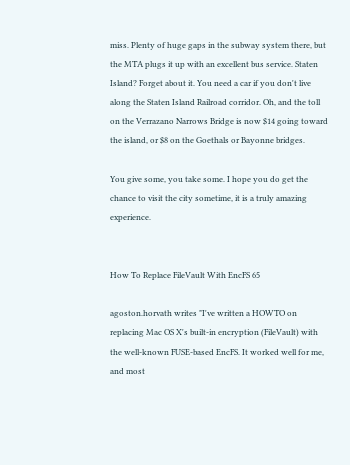miss. Plenty of huge gaps in the subway system there, but the MTA plugs it up with an excellent bus service. Staten Island? Forget about it. You need a car if you don't live along the Staten Island Railroad corridor. Oh, and the toll on the Verrazano Narrows Bridge is now $14 going toward the island, or $8 on the Goethals or Bayonne bridges.

You give some, you take some. I hope you do get the chance to visit the city sometime, it is a truly amazing experience.


How To Replace FileVault With EncFS 65

agoston.horvath writes "I've written a HOWTO on replacing Mac OS X's built-in encryption (FileVault) with the well-known FUSE-based EncFS. It worked well for me, and most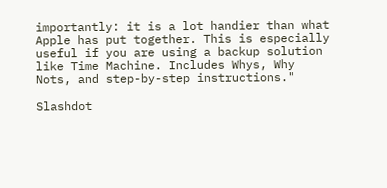importantly: it is a lot handier than what Apple has put together. This is especially useful if you are using a backup solution like Time Machine. Includes Whys, Why Nots, and step-by-step instructions."

Slashdot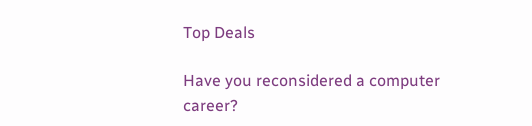Top Deals

Have you reconsidered a computer career?